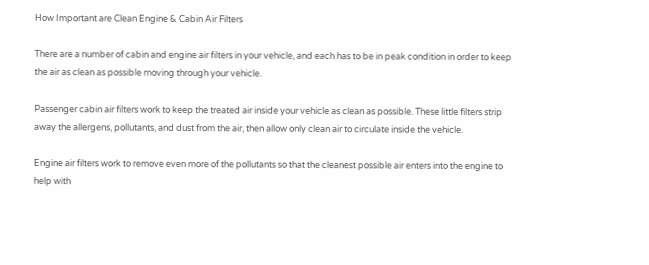How Important are Clean Engine & Cabin Air Filters

There are a number of cabin and engine air filters in your vehicle, and each has to be in peak condition in order to keep the air as clean as possible moving through your vehicle.

Passenger cabin air filters work to keep the treated air inside your vehicle as clean as possible. These little filters strip away the allergens, pollutants, and dust from the air, then allow only clean air to circulate inside the vehicle.

Engine air filters work to remove even more of the pollutants so that the cleanest possible air enters into the engine to help with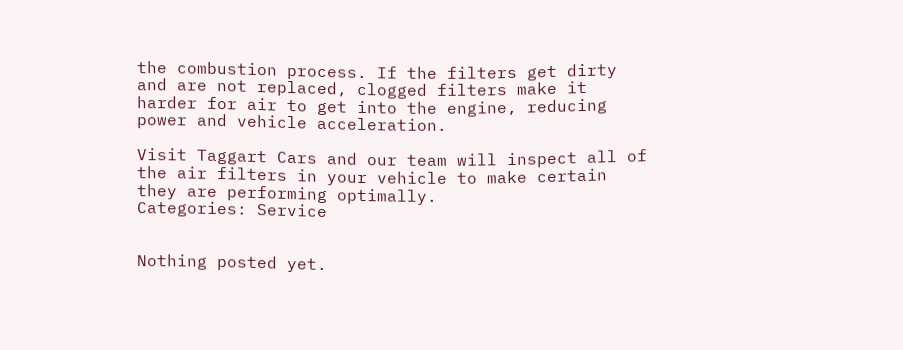the combustion process. If the filters get dirty and are not replaced, clogged filters make it harder for air to get into the engine, reducing power and vehicle acceleration.

Visit Taggart Cars and our team will inspect all of the air filters in your vehicle to make certain they are performing optimally.
Categories: Service


Nothing posted yet.